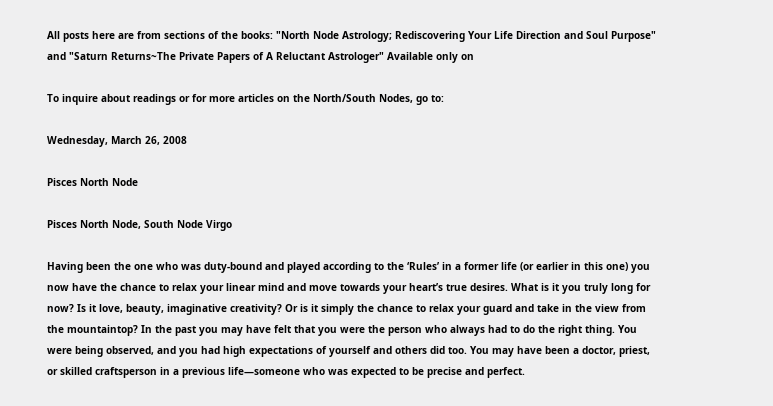All posts here are from sections of the books: "North Node Astrology; Rediscovering Your Life Direction and Soul Purpose" and "Saturn Returns~The Private Papers of A Reluctant Astrologer" Available only on

To inquire about readings or for more articles on the North/South Nodes, go to:

Wednesday, March 26, 2008

Pisces North Node

Pisces North Node, South Node Virgo

Having been the one who was duty-bound and played according to the ‘Rules’ in a former life (or earlier in this one) you now have the chance to relax your linear mind and move towards your heart’s true desires. What is it you truly long for now? Is it love, beauty, imaginative creativity? Or is it simply the chance to relax your guard and take in the view from the mountaintop? In the past you may have felt that you were the person who always had to do the right thing. You were being observed, and you had high expectations of yourself and others did too. You may have been a doctor, priest, or skilled craftsperson in a previous life—someone who was expected to be precise and perfect.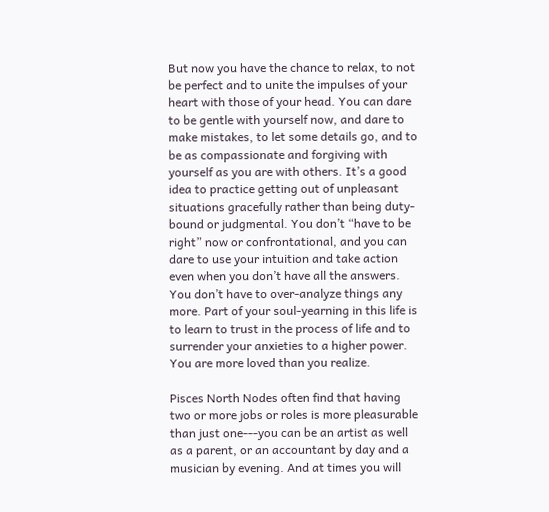But now you have the chance to relax, to not be perfect and to unite the impulses of your heart with those of your head. You can dare to be gentle with yourself now, and dare to make mistakes, to let some details go, and to be as compassionate and forgiving with yourself as you are with others. It’s a good idea to practice getting out of unpleasant situations gracefully rather than being duty-bound or judgmental. You don’t “have to be right” now or confrontational, and you can dare to use your intuition and take action even when you don’t have all the answers. You don’t have to over-analyze things any more. Part of your soul-yearning in this life is to learn to trust in the process of life and to surrender your anxieties to a higher power. You are more loved than you realize.

Pisces North Nodes often find that having two or more jobs or roles is more pleasurable than just one---you can be an artist as well as a parent, or an accountant by day and a musician by evening. And at times you will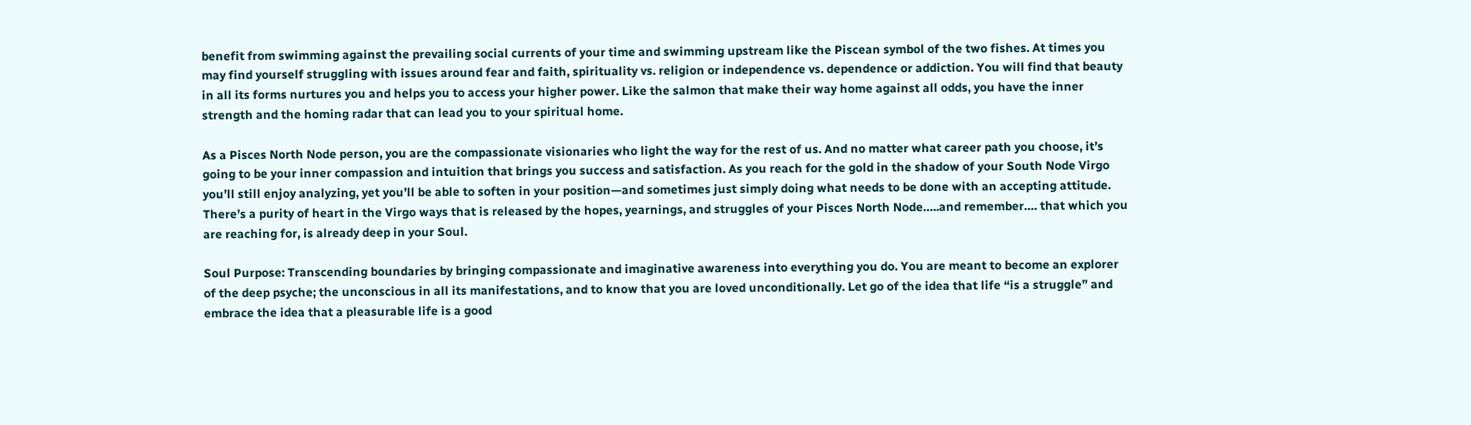benefit from swimming against the prevailing social currents of your time and swimming upstream like the Piscean symbol of the two fishes. At times you may find yourself struggling with issues around fear and faith, spirituality vs. religion or independence vs. dependence or addiction. You will find that beauty in all its forms nurtures you and helps you to access your higher power. Like the salmon that make their way home against all odds, you have the inner strength and the homing radar that can lead you to your spiritual home.

As a Pisces North Node person, you are the compassionate visionaries who light the way for the rest of us. And no matter what career path you choose, it’s going to be your inner compassion and intuition that brings you success and satisfaction. As you reach for the gold in the shadow of your South Node Virgo you’ll still enjoy analyzing, yet you’ll be able to soften in your position—and sometimes just simply doing what needs to be done with an accepting attitude. There’s a purity of heart in the Virgo ways that is released by the hopes, yearnings, and struggles of your Pisces North Node…..and remember…. that which you are reaching for, is already deep in your Soul.

Soul Purpose: Transcending boundaries by bringing compassionate and imaginative awareness into everything you do. You are meant to become an explorer of the deep psyche; the unconscious in all its manifestations, and to know that you are loved unconditionally. Let go of the idea that life “is a struggle” and embrace the idea that a pleasurable life is a good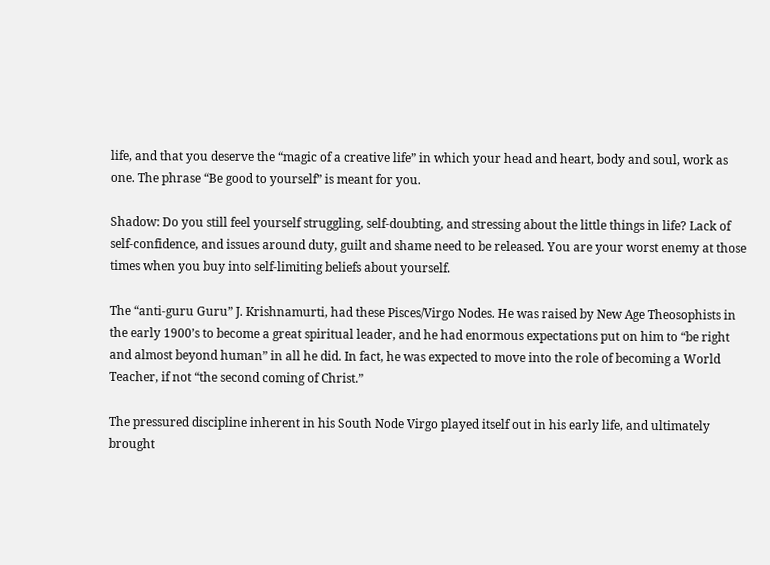life, and that you deserve the “magic of a creative life” in which your head and heart, body and soul, work as one. The phrase “Be good to yourself” is meant for you.

Shadow: Do you still feel yourself struggling, self-doubting, and stressing about the little things in life? Lack of self-confidence, and issues around duty, guilt and shame need to be released. You are your worst enemy at those times when you buy into self-limiting beliefs about yourself.

The “anti-guru Guru” J. Krishnamurti, had these Pisces/Virgo Nodes. He was raised by New Age Theosophists in the early 1900’s to become a great spiritual leader, and he had enormous expectations put on him to “be right and almost beyond human” in all he did. In fact, he was expected to move into the role of becoming a World Teacher, if not “the second coming of Christ.”

The pressured discipline inherent in his South Node Virgo played itself out in his early life, and ultimately brought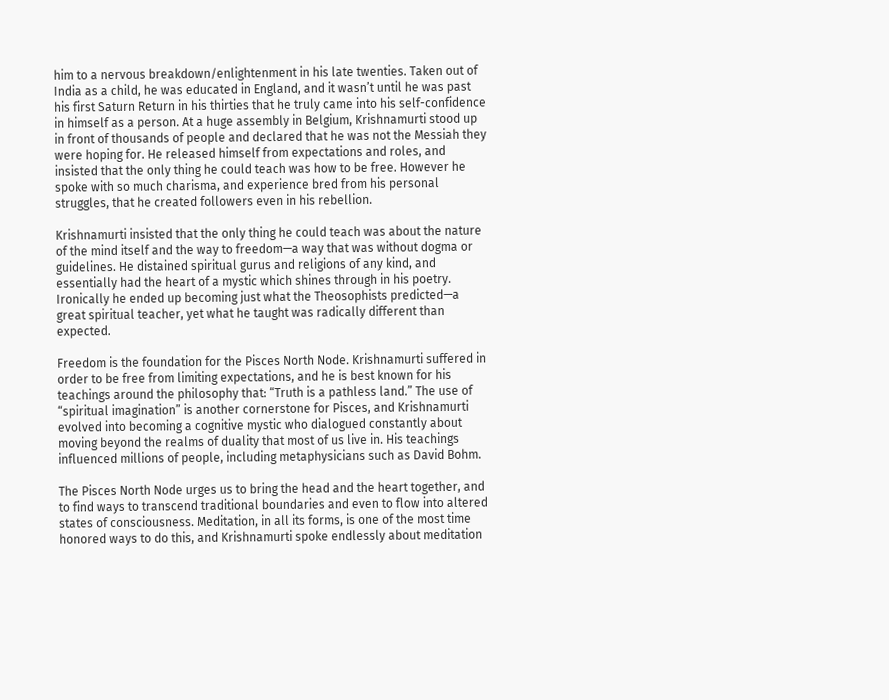him to a nervous breakdown/enlightenment in his late twenties. Taken out of India as a child, he was educated in England, and it wasn’t until he was past his first Saturn Return in his thirties that he truly came into his self-confidence in himself as a person. At a huge assembly in Belgium, Krishnamurti stood up in front of thousands of people and declared that he was not the Messiah they were hoping for. He released himself from expectations and roles, and insisted that the only thing he could teach was how to be free. However he spoke with so much charisma, and experience bred from his personal struggles, that he created followers even in his rebellion.

Krishnamurti insisted that the only thing he could teach was about the nature of the mind itself and the way to freedom—a way that was without dogma or guidelines. He distained spiritual gurus and religions of any kind, and essentially had the heart of a mystic which shines through in his poetry. Ironically he ended up becoming just what the Theosophists predicted—a great spiritual teacher, yet what he taught was radically different than expected.

Freedom is the foundation for the Pisces North Node. Krishnamurti suffered in order to be free from limiting expectations, and he is best known for his teachings around the philosophy that: “Truth is a pathless land.” The use of “spiritual imagination” is another cornerstone for Pisces, and Krishnamurti evolved into becoming a cognitive mystic who dialogued constantly about moving beyond the realms of duality that most of us live in. His teachings influenced millions of people, including metaphysicians such as David Bohm.

The Pisces North Node urges us to bring the head and the heart together, and to find ways to transcend traditional boundaries and even to flow into altered states of consciousness. Meditation, in all its forms, is one of the most time honored ways to do this, and Krishnamurti spoke endlessly about meditation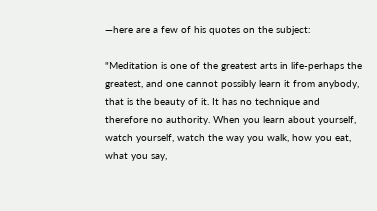—here are a few of his quotes on the subject:

"Meditation is one of the greatest arts in life-perhaps the greatest, and one cannot possibly learn it from anybody, that is the beauty of it. It has no technique and therefore no authority. When you learn about yourself, watch yourself, watch the way you walk, how you eat, what you say,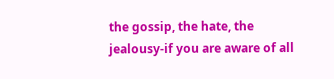the gossip, the hate, the jealousy-if you are aware of all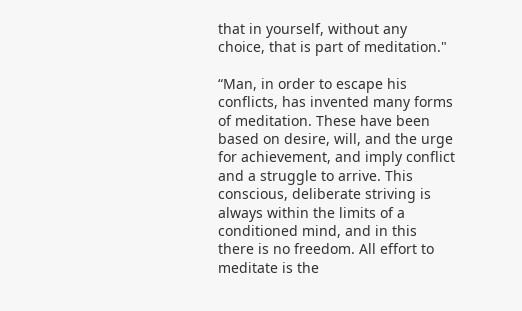that in yourself, without any choice, that is part of meditation."

“Man, in order to escape his conflicts, has invented many forms of meditation. These have been based on desire, will, and the urge for achievement, and imply conflict and a struggle to arrive. This conscious, deliberate striving is always within the limits of a conditioned mind, and in this there is no freedom. All effort to meditate is the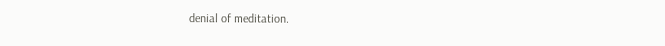denial of meditation.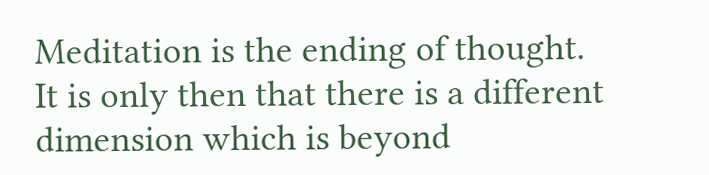Meditation is the ending of thought. It is only then that there is a different dimension which is beyond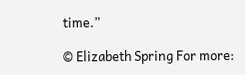time.”

© Elizabeth Spring For more: